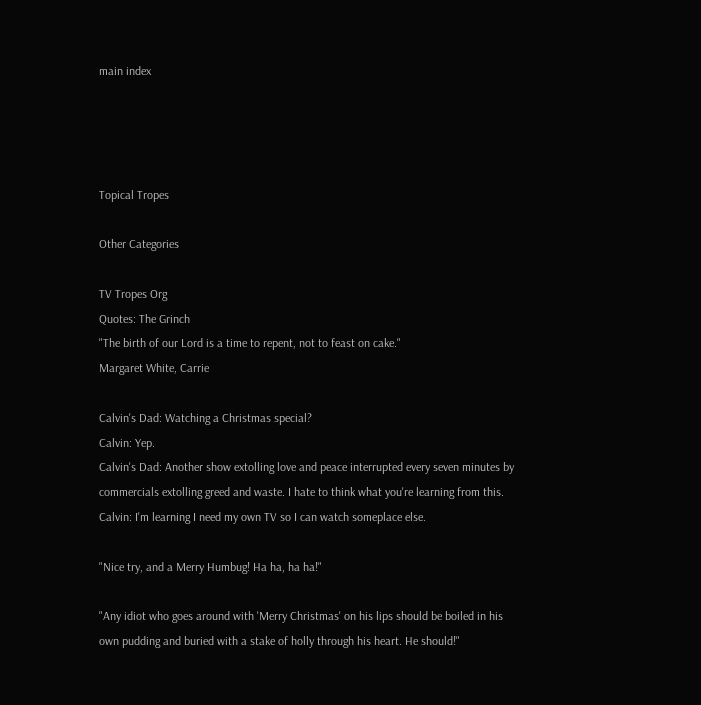main index




Topical Tropes

Other Categories

TV Tropes Org
Quotes: The Grinch
"The birth of our Lord is a time to repent, not to feast on cake."
Margaret White, Carrie

Calvin's Dad: Watching a Christmas special?
Calvin: Yep.
Calvin's Dad: Another show extolling love and peace interrupted every seven minutes by commercials extolling greed and waste. I hate to think what you're learning from this.
Calvin: I'm learning I need my own TV so I can watch someplace else.

"Nice try, and a Merry Humbug! Ha ha, ha ha!"

"Any idiot who goes around with 'Merry Christmas' on his lips should be boiled in his own pudding and buried with a stake of holly through his heart. He should!"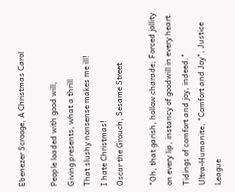Ebenezer Scrooge, A Christmas Carol

People loaded with good will,
Giving presents, what a thrill
That slushy nonsense makes me ill!
I hate Christmas!
Oscar the Grouch, Sesame Street

"Oh, that garish, hollow charade; Forced jollity on every lip, instancy of goodwill in every heart. Tidings of comfort and joy, indeed."
Ultra-Humanite, "Comfort and Joy", Justice League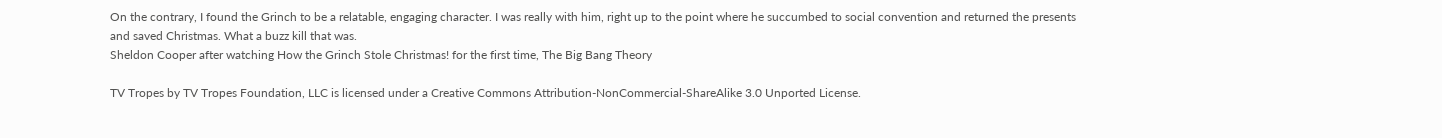On the contrary, I found the Grinch to be a relatable, engaging character. I was really with him, right up to the point where he succumbed to social convention and returned the presents and saved Christmas. What a buzz kill that was.
Sheldon Cooper after watching How the Grinch Stole Christmas! for the first time, The Big Bang Theory

TV Tropes by TV Tropes Foundation, LLC is licensed under a Creative Commons Attribution-NonCommercial-ShareAlike 3.0 Unported License.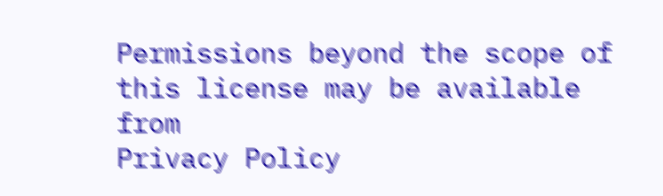Permissions beyond the scope of this license may be available from
Privacy Policy